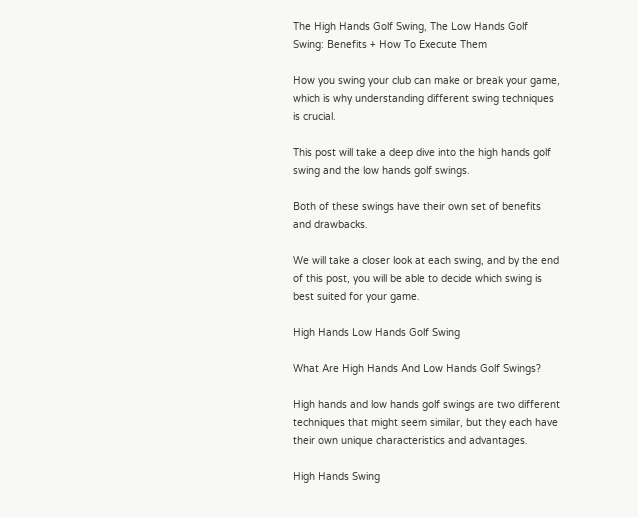The High Hands Golf Swing, The Low Hands Golf Swing: Benefits + How To Execute Them

How you swing your club can make or break your game, which is why understanding different swing techniques is crucial.

This post will take a deep dive into the high hands golf swing and the low hands golf swings.

Both of these swings have their own set of benefits and drawbacks.

We will take a closer look at each swing, and by the end of this post, you will be able to decide which swing is best suited for your game.

High Hands Low Hands Golf Swing

What Are High Hands And Low Hands Golf Swings?

High hands and low hands golf swings are two different techniques that might seem similar, but they each have their own unique characteristics and advantages.

High Hands Swing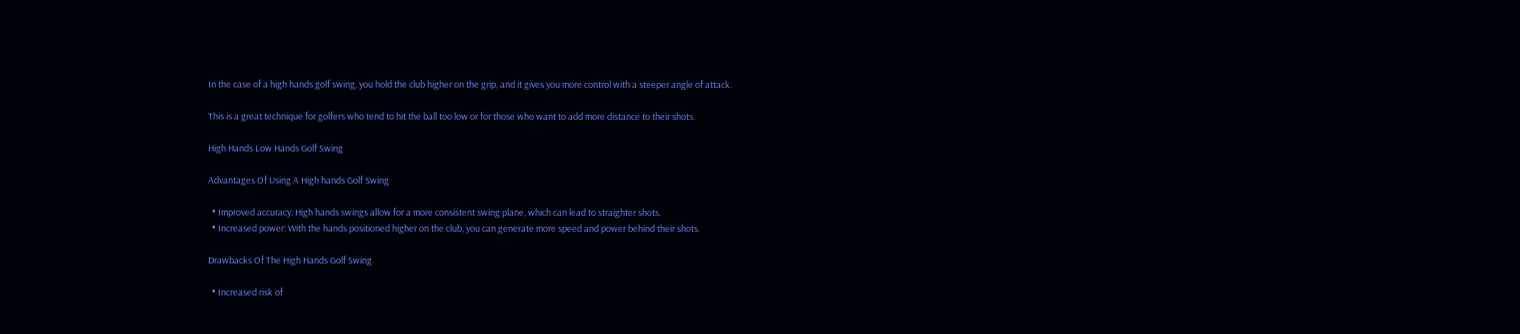In the case of a high hands golf swing, you hold the club higher on the grip, and it gives you more control with a steeper angle of attack.

This is a great technique for golfers who tend to hit the ball too low or for those who want to add more distance to their shots.

High Hands Low Hands Golf Swing

Advantages Of Using A High hands Golf Swing

  • Improved accuracy: High hands swings allow for a more consistent swing plane, which can lead to straighter shots.
  • Increased power: With the hands positioned higher on the club, you can generate more speed and power behind their shots.

Drawbacks Of The High Hands Golf Swing

  • Increased risk of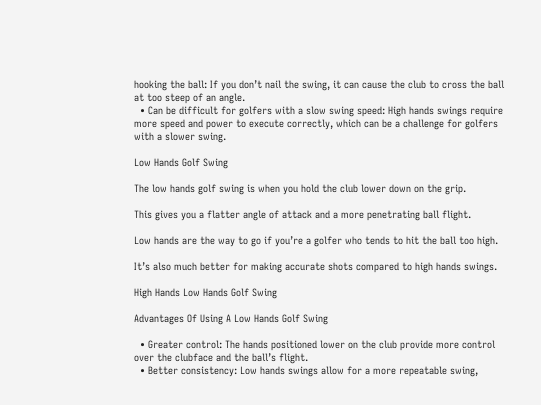hooking the ball: If you don’t nail the swing, it can cause the club to cross the ball at too steep of an angle.
  • Can be difficult for golfers with a slow swing speed: High hands swings require more speed and power to execute correctly, which can be a challenge for golfers with a slower swing.

Low Hands Golf Swing

The low hands golf swing is when you hold the club lower down on the grip.

This gives you a flatter angle of attack and a more penetrating ball flight.

Low hands are the way to go if you’re a golfer who tends to hit the ball too high.

It’s also much better for making accurate shots compared to high hands swings.

High Hands Low Hands Golf Swing

Advantages Of Using A Low Hands Golf Swing

  • Greater control: The hands positioned lower on the club provide more control over the clubface and the ball’s flight.
  • Better consistency: Low hands swings allow for a more repeatable swing,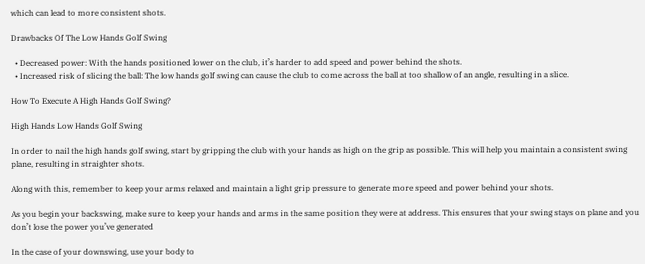which can lead to more consistent shots.

Drawbacks Of The Low Hands Golf Swing

  • Decreased power: With the hands positioned lower on the club, it’s harder to add speed and power behind the shots.
  • Increased risk of slicing the ball: The low hands golf swing can cause the club to come across the ball at too shallow of an angle, resulting in a slice.

How To Execute A High Hands Golf Swing?

High Hands Low Hands Golf Swing

In order to nail the high hands golf swing, start by gripping the club with your hands as high on the grip as possible. This will help you maintain a consistent swing plane, resulting in straighter shots.

Along with this, remember to keep your arms relaxed and maintain a light grip pressure to generate more speed and power behind your shots.

As you begin your backswing, make sure to keep your hands and arms in the same position they were at address. This ensures that your swing stays on plane and you don’t lose the power you’ve generated

In the case of your downswing, use your body to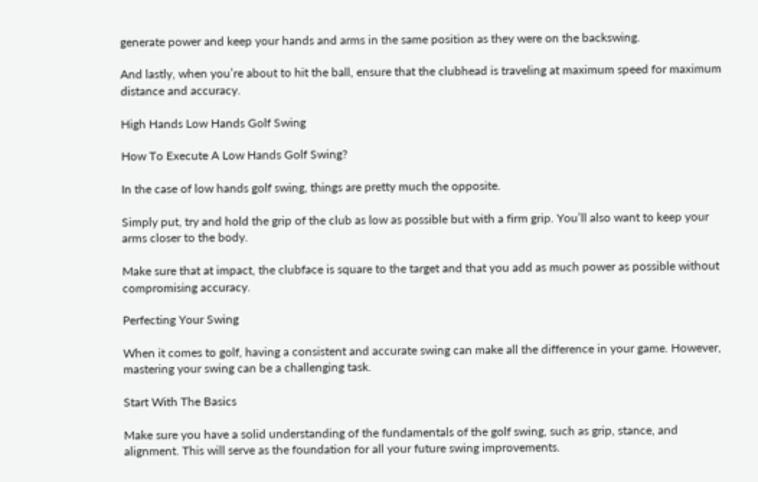generate power and keep your hands and arms in the same position as they were on the backswing.

And lastly, when you’re about to hit the ball, ensure that the clubhead is traveling at maximum speed for maximum distance and accuracy.

High Hands Low Hands Golf Swing

How To Execute A Low Hands Golf Swing?

In the case of low hands golf swing, things are pretty much the opposite.

Simply put, try and hold the grip of the club as low as possible but with a firm grip. You’ll also want to keep your arms closer to the body.

Make sure that at impact, the clubface is square to the target and that you add as much power as possible without compromising accuracy.

Perfecting Your Swing

When it comes to golf, having a consistent and accurate swing can make all the difference in your game. However, mastering your swing can be a challenging task.

Start With The Basics

Make sure you have a solid understanding of the fundamentals of the golf swing, such as grip, stance, and alignment. This will serve as the foundation for all your future swing improvements.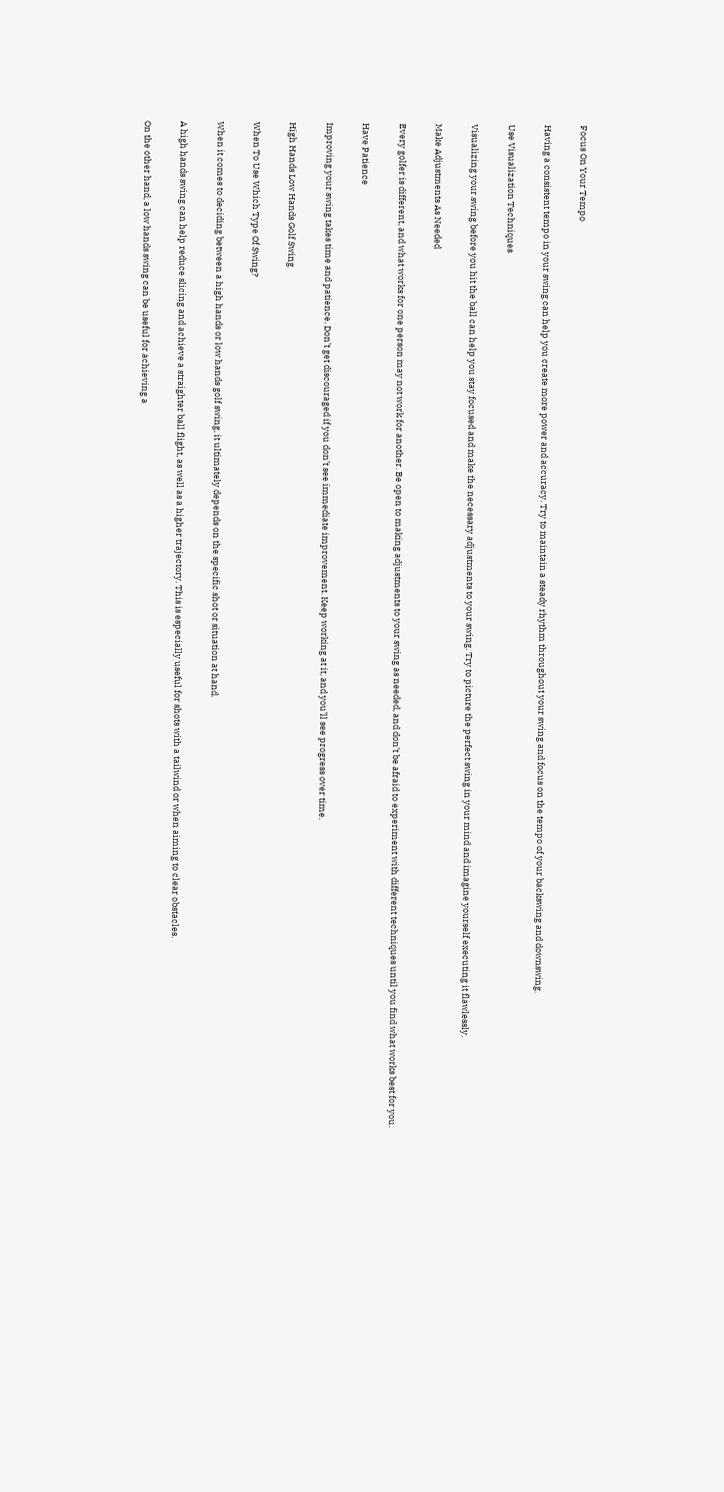Focus On Your Tempo

Having a consistent tempo in your swing can help you create more power and accuracy. Try to maintain a steady rhythm throughout your swing and focus on the tempo of your backswing and downswing.

Use Visualization Techniques

Visualizing your swing before you hit the ball can help you stay focused and make the necessary adjustments to your swing. Try to picture the perfect swing in your mind and imagine yourself executing it flawlessly.

Make Adjustments As Needed

Every golfer is different, and what works for one person may not work for another. Be open to making adjustments to your swing as needed, and don’t be afraid to experiment with different techniques until you find what works best for you.

Have Patience

Improving your swing takes time and patience. Don’t get discouraged if you don’t see immediate improvement. Keep working at it, and you’ll see progress over time.

High Hands Low Hands Golf Swing

When To Use Which Type Of Swing?

When it comes to deciding between a high hands or low hands golf swing, it ultimately depends on the specific shot or situation at hand.

A high hands swing can help reduce slicing and achieve a straighter ball flight, as well as a higher trajectory. This is especially useful for shots with a tailwind or when aiming to clear obstacles.

On the other hand, a low hands swing can be useful for achieving a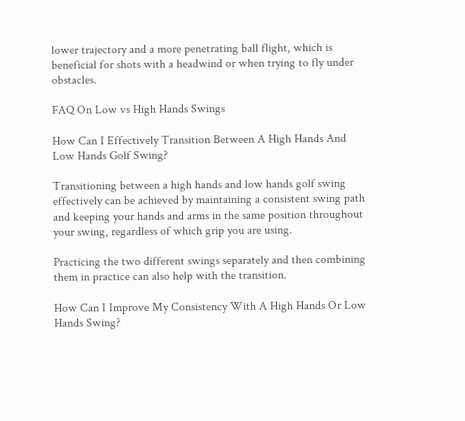lower trajectory and a more penetrating ball flight, which is beneficial for shots with a headwind or when trying to fly under obstacles.

FAQ On Low vs High Hands Swings

How Can I Effectively Transition Between A High Hands And Low Hands Golf Swing?

Transitioning between a high hands and low hands golf swing effectively can be achieved by maintaining a consistent swing path and keeping your hands and arms in the same position throughout your swing, regardless of which grip you are using.

Practicing the two different swings separately and then combining them in practice can also help with the transition.

How Can I Improve My Consistency With A High Hands Or Low Hands Swing?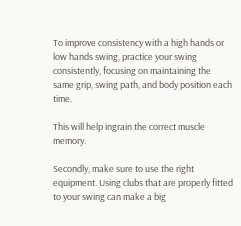To improve consistency with a high hands or low hands swing, practice your swing consistently, focusing on maintaining the same grip, swing path, and body position each time.

This will help ingrain the correct muscle memory.

Secondly, make sure to use the right equipment. Using clubs that are properly fitted to your swing can make a big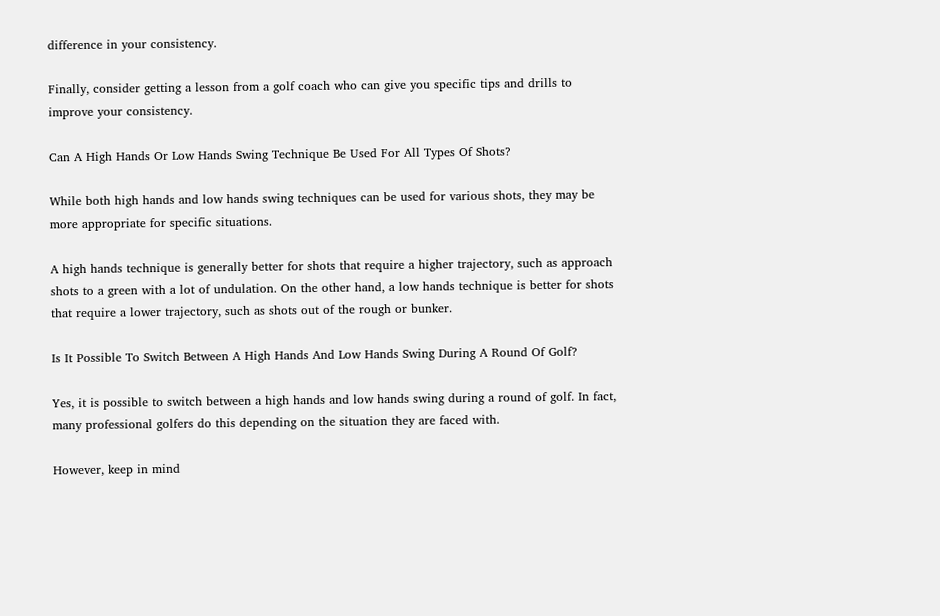difference in your consistency.

Finally, consider getting a lesson from a golf coach who can give you specific tips and drills to improve your consistency.

Can A High Hands Or Low Hands Swing Technique Be Used For All Types Of Shots?

While both high hands and low hands swing techniques can be used for various shots, they may be more appropriate for specific situations.

A high hands technique is generally better for shots that require a higher trajectory, such as approach shots to a green with a lot of undulation. On the other hand, a low hands technique is better for shots that require a lower trajectory, such as shots out of the rough or bunker.

Is It Possible To Switch Between A High Hands And Low Hands Swing During A Round Of Golf?

Yes, it is possible to switch between a high hands and low hands swing during a round of golf. In fact, many professional golfers do this depending on the situation they are faced with.

However, keep in mind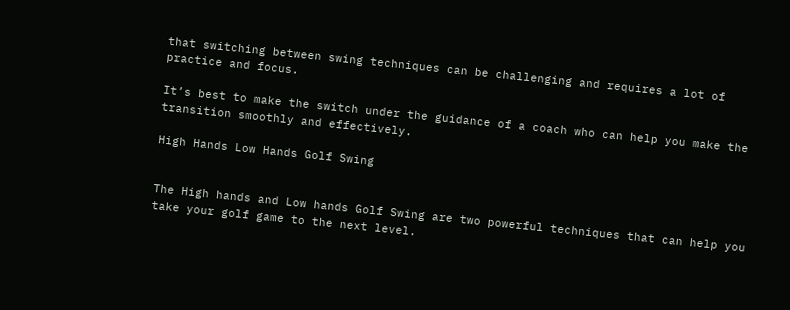that switching between swing techniques can be challenging and requires a lot of practice and focus.

It’s best to make the switch under the guidance of a coach who can help you make the transition smoothly and effectively.

High Hands Low Hands Golf Swing


The High hands and Low hands Golf Swing are two powerful techniques that can help you take your golf game to the next level.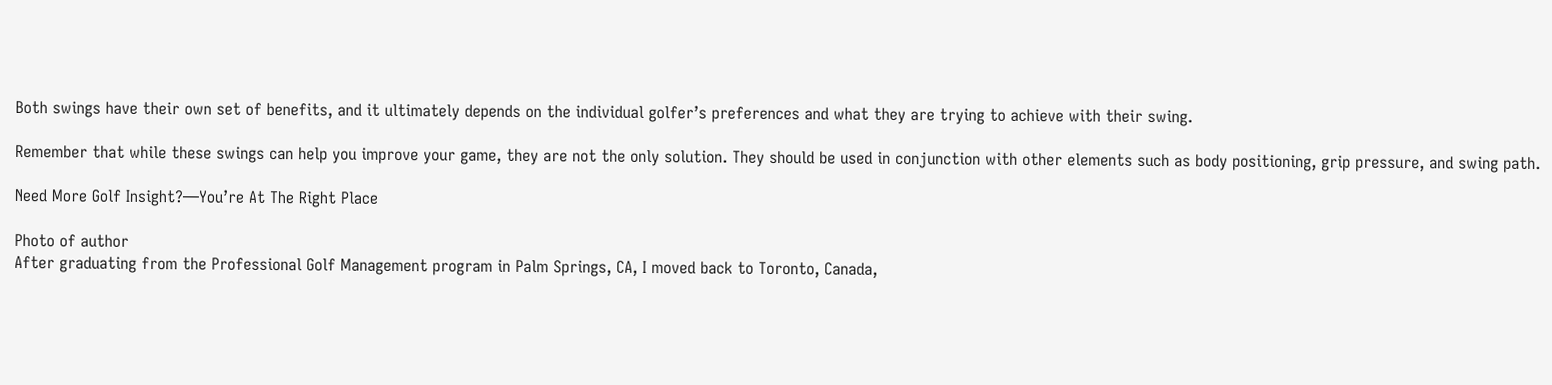Both swings have their own set of benefits, and it ultimately depends on the individual golfer’s preferences and what they are trying to achieve with their swing.

Remember that while these swings can help you improve your game, they are not the only solution. They should be used in conjunction with other elements such as body positioning, grip pressure, and swing path.

Need More Golf Insight?—You’re At The Right Place

Photo of author
After graduating from the Professional Golf Management program in Palm Springs, CA, I moved back to Toronto, Canada,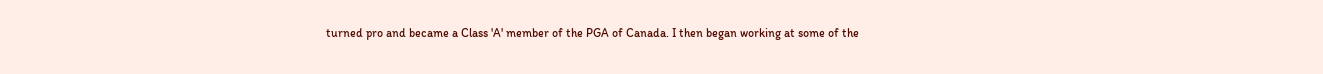turned pro and became a Class 'A' member of the PGA of Canada. I then began working at some of the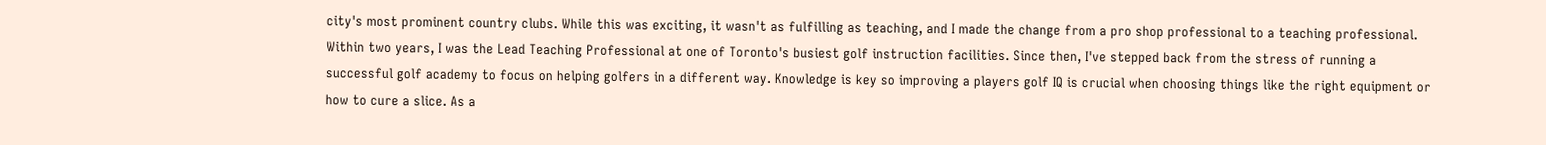city's most prominent country clubs. While this was exciting, it wasn't as fulfilling as teaching, and I made the change from a pro shop professional to a teaching professional. Within two years, I was the Lead Teaching Professional at one of Toronto's busiest golf instruction facilities. Since then, I've stepped back from the stress of running a successful golf academy to focus on helping golfers in a different way. Knowledge is key so improving a players golf IQ is crucial when choosing things like the right equipment or how to cure a slice. As a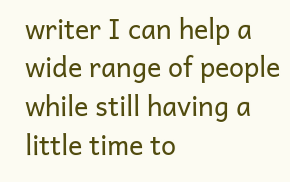writer I can help a wide range of people while still having a little time to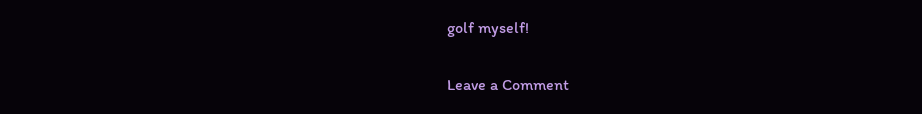golf myself!

Leave a Comment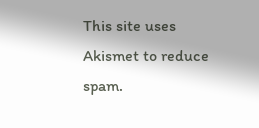This site uses Akismet to reduce spam.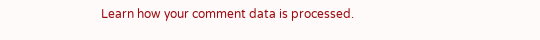Learn how your comment data is processed.